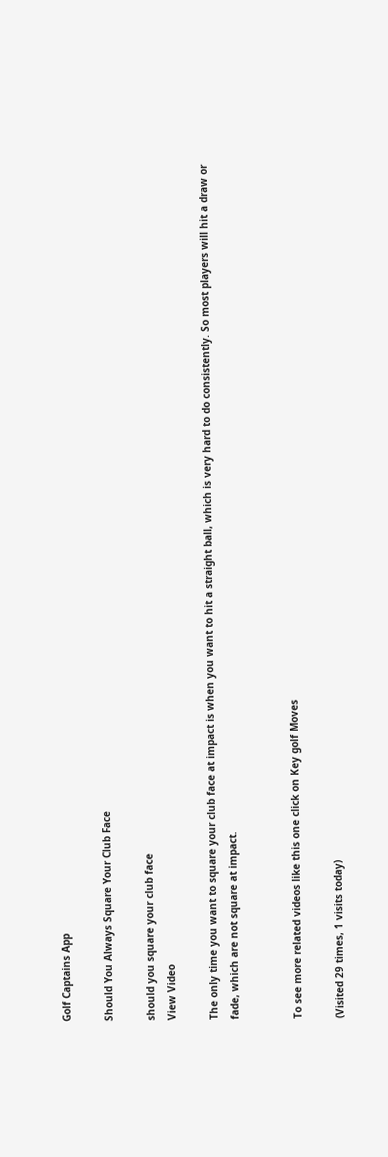Golf Captains App

Should You Always Square Your Club Face

should you square your club face
View Video

The only time you want to square your club face at impact is when you want to hit a straight ball, which is very hard to do consistently. So most players will hit a draw or fade, which are not square at impact.


To see more related videos like this one click on Key golf Moves

(Visited 29 times, 1 visits today)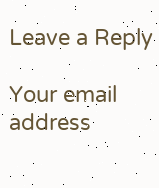Leave a Reply

Your email address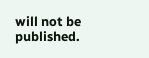will not be published.